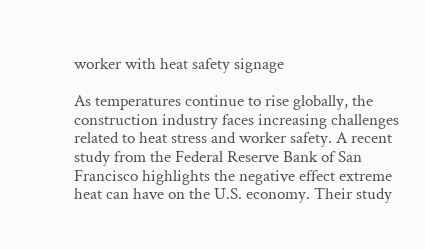worker with heat safety signage

As temperatures continue to rise globally, the construction industry faces increasing challenges related to heat stress and worker safety. A recent study from the Federal Reserve Bank of San Francisco highlights the negative effect extreme heat can have on the U.S. economy. Their study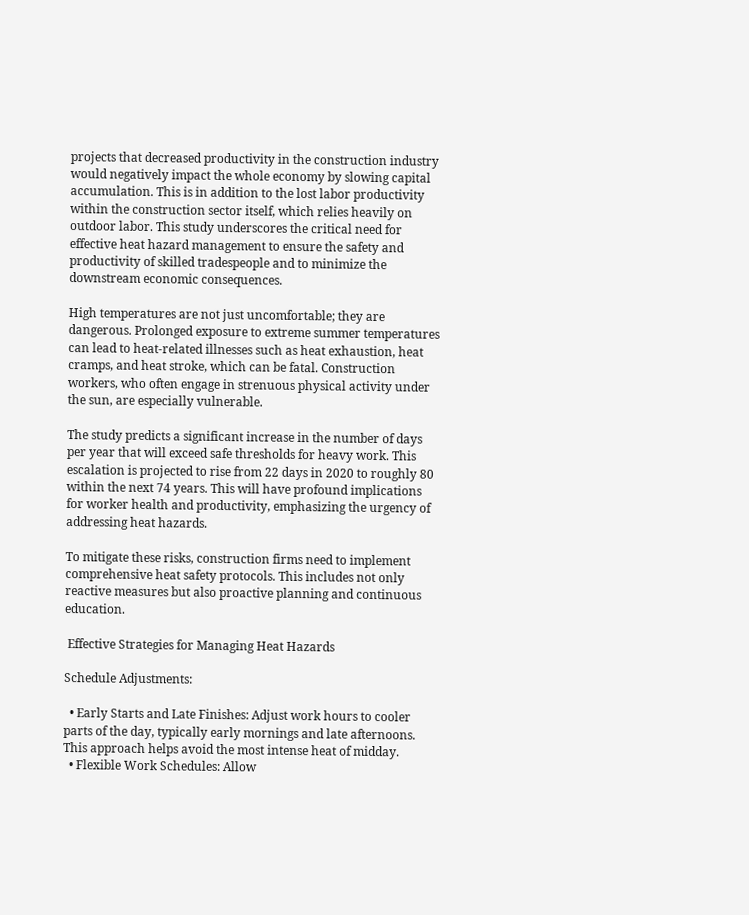projects that decreased productivity in the construction industry would negatively impact the whole economy by slowing capital accumulation. This is in addition to the lost labor productivity within the construction sector itself, which relies heavily on outdoor labor. This study underscores the critical need for effective heat hazard management to ensure the safety and productivity of skilled tradespeople and to minimize the downstream economic consequences.

High temperatures are not just uncomfortable; they are dangerous. Prolonged exposure to extreme summer temperatures can lead to heat-related illnesses such as heat exhaustion, heat cramps, and heat stroke, which can be fatal. Construction workers, who often engage in strenuous physical activity under the sun, are especially vulnerable.

The study predicts a significant increase in the number of days per year that will exceed safe thresholds for heavy work. This escalation is projected to rise from 22 days in 2020 to roughly 80 within the next 74 years. This will have profound implications for worker health and productivity, emphasizing the urgency of addressing heat hazards.

To mitigate these risks, construction firms need to implement comprehensive heat safety protocols. This includes not only reactive measures but also proactive planning and continuous education.

 Effective Strategies for Managing Heat Hazards

Schedule Adjustments:

  • Early Starts and Late Finishes: Adjust work hours to cooler parts of the day, typically early mornings and late afternoons. This approach helps avoid the most intense heat of midday.
  • Flexible Work Schedules: Allow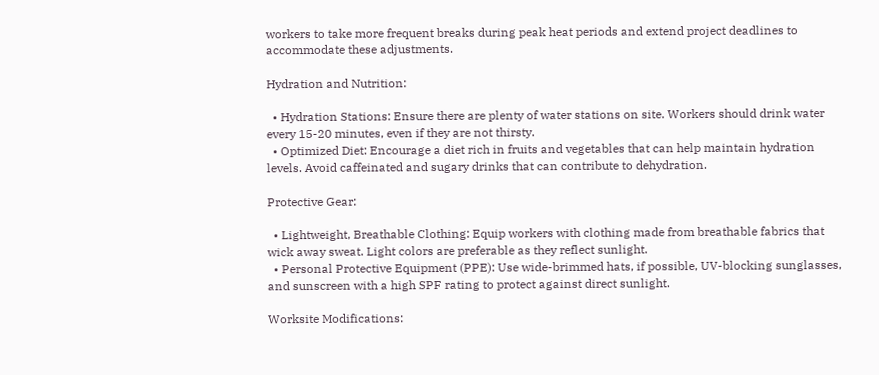workers to take more frequent breaks during peak heat periods and extend project deadlines to accommodate these adjustments.

Hydration and Nutrition:

  • Hydration Stations: Ensure there are plenty of water stations on site. Workers should drink water every 15-20 minutes, even if they are not thirsty.
  • Optimized Diet: Encourage a diet rich in fruits and vegetables that can help maintain hydration levels. Avoid caffeinated and sugary drinks that can contribute to dehydration.

Protective Gear:

  • Lightweight, Breathable Clothing: Equip workers with clothing made from breathable fabrics that wick away sweat. Light colors are preferable as they reflect sunlight.
  • Personal Protective Equipment (PPE): Use wide-brimmed hats, if possible, UV-blocking sunglasses, and sunscreen with a high SPF rating to protect against direct sunlight.

Worksite Modifications: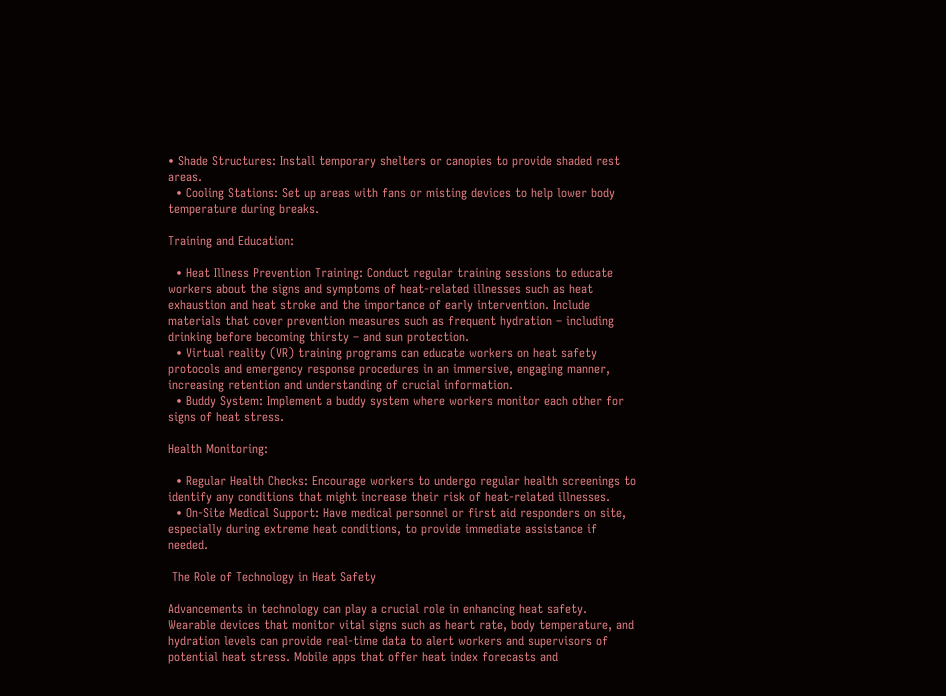• Shade Structures: Install temporary shelters or canopies to provide shaded rest areas.
  • Cooling Stations: Set up areas with fans or misting devices to help lower body temperature during breaks.

Training and Education:

  • Heat Illness Prevention Training: Conduct regular training sessions to educate workers about the signs and symptoms of heat-related illnesses such as heat exhaustion and heat stroke and the importance of early intervention. Include materials that cover prevention measures such as frequent hydration – including drinking before becoming thirsty – and sun protection.
  • Virtual reality (VR) training programs can educate workers on heat safety protocols and emergency response procedures in an immersive, engaging manner, increasing retention and understanding of crucial information.
  • Buddy System: Implement a buddy system where workers monitor each other for signs of heat stress.

Health Monitoring:

  • Regular Health Checks: Encourage workers to undergo regular health screenings to identify any conditions that might increase their risk of heat-related illnesses.
  • On-Site Medical Support: Have medical personnel or first aid responders on site, especially during extreme heat conditions, to provide immediate assistance if needed.

 The Role of Technology in Heat Safety

Advancements in technology can play a crucial role in enhancing heat safety. Wearable devices that monitor vital signs such as heart rate, body temperature, and hydration levels can provide real-time data to alert workers and supervisors of potential heat stress. Mobile apps that offer heat index forecasts and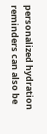personalized hydration reminders can also be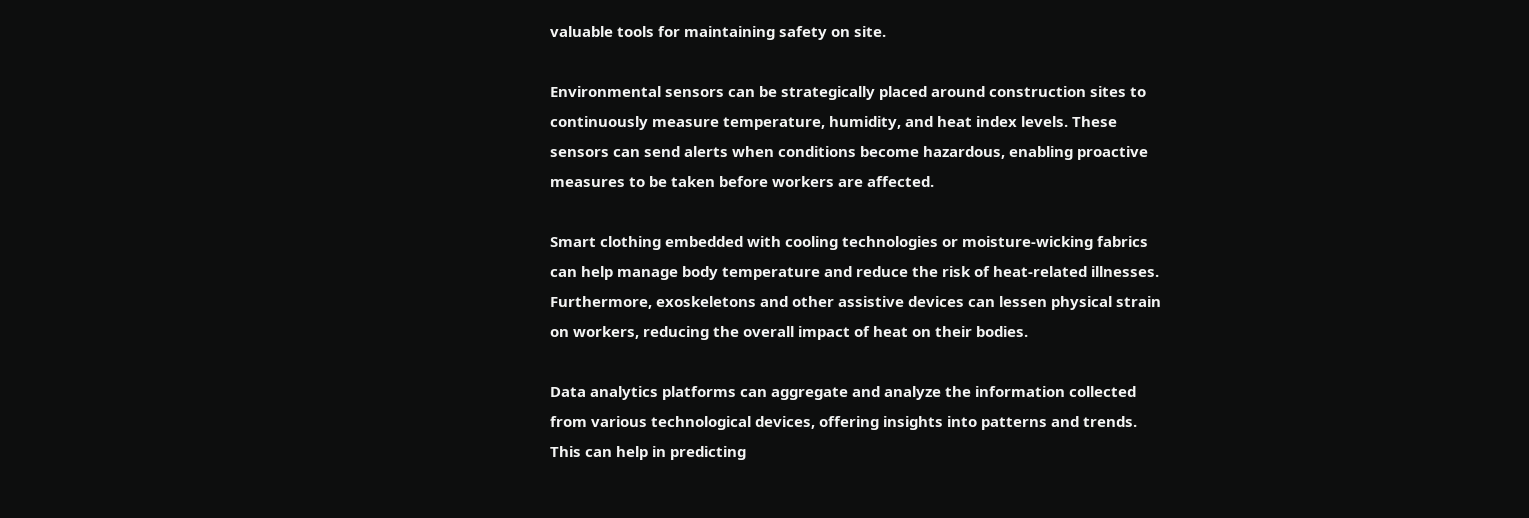valuable tools for maintaining safety on site.

Environmental sensors can be strategically placed around construction sites to continuously measure temperature, humidity, and heat index levels. These sensors can send alerts when conditions become hazardous, enabling proactive measures to be taken before workers are affected.

Smart clothing embedded with cooling technologies or moisture-wicking fabrics can help manage body temperature and reduce the risk of heat-related illnesses. Furthermore, exoskeletons and other assistive devices can lessen physical strain on workers, reducing the overall impact of heat on their bodies.

Data analytics platforms can aggregate and analyze the information collected from various technological devices, offering insights into patterns and trends. This can help in predicting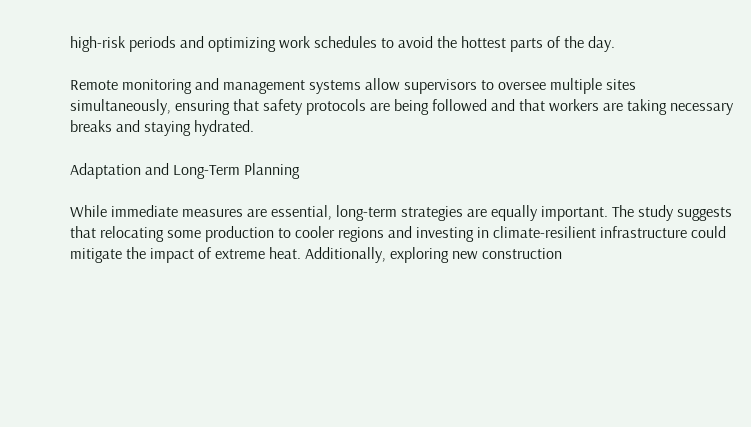high-risk periods and optimizing work schedules to avoid the hottest parts of the day.

Remote monitoring and management systems allow supervisors to oversee multiple sites simultaneously, ensuring that safety protocols are being followed and that workers are taking necessary breaks and staying hydrated.

Adaptation and Long-Term Planning

While immediate measures are essential, long-term strategies are equally important. The study suggests that relocating some production to cooler regions and investing in climate-resilient infrastructure could mitigate the impact of extreme heat. Additionally, exploring new construction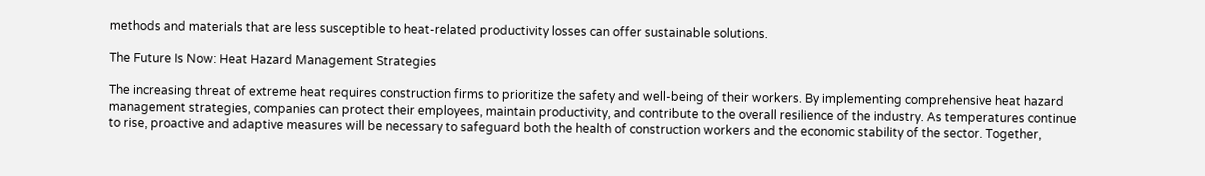methods and materials that are less susceptible to heat-related productivity losses can offer sustainable solutions.

The Future Is Now: Heat Hazard Management Strategies

The increasing threat of extreme heat requires construction firms to prioritize the safety and well-being of their workers. By implementing comprehensive heat hazard management strategies, companies can protect their employees, maintain productivity, and contribute to the overall resilience of the industry. As temperatures continue to rise, proactive and adaptive measures will be necessary to safeguard both the health of construction workers and the economic stability of the sector. Together,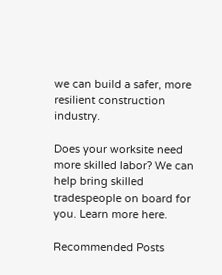we can build a safer, more resilient construction industry.

Does your worksite need more skilled labor? We can help bring skilled tradespeople on board for you. Learn more here.

Recommended Posts